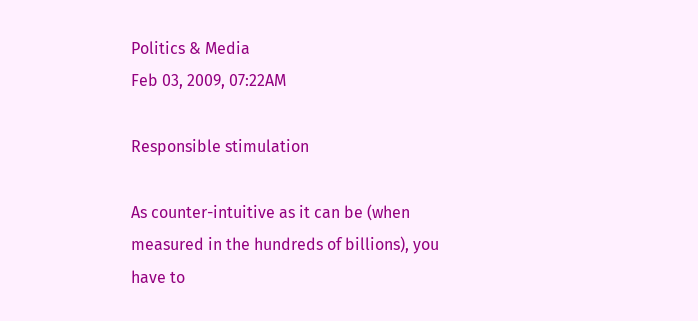Politics & Media
Feb 03, 2009, 07:22AM

Responsible stimulation

As counter-intuitive as it can be (when measured in the hundreds of billions), you have to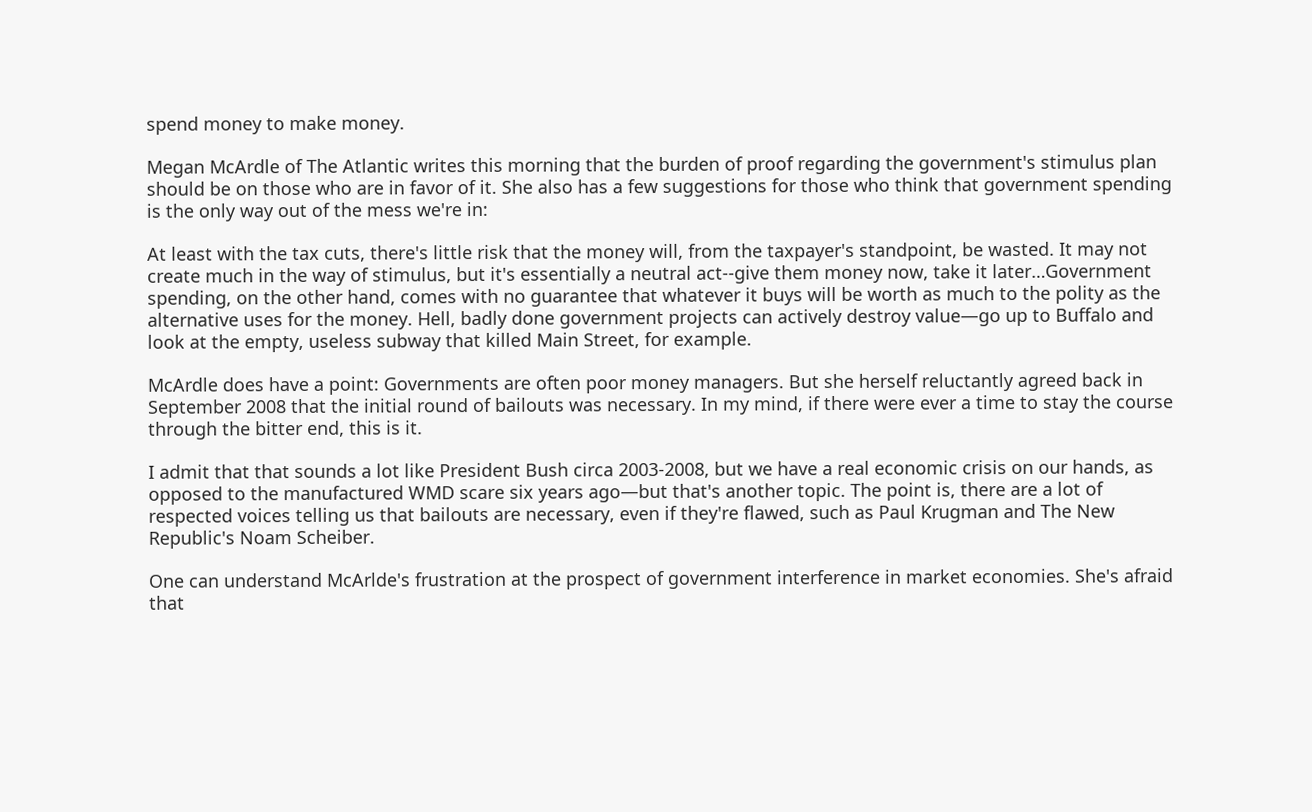spend money to make money.

Megan McArdle of The Atlantic writes this morning that the burden of proof regarding the government's stimulus plan should be on those who are in favor of it. She also has a few suggestions for those who think that government spending is the only way out of the mess we're in:

At least with the tax cuts, there's little risk that the money will, from the taxpayer's standpoint, be wasted. It may not create much in the way of stimulus, but it's essentially a neutral act--give them money now, take it later…Government spending, on the other hand, comes with no guarantee that whatever it buys will be worth as much to the polity as the alternative uses for the money. Hell, badly done government projects can actively destroy value—go up to Buffalo and look at the empty, useless subway that killed Main Street, for example.

McArdle does have a point: Governments are often poor money managers. But she herself reluctantly agreed back in September 2008 that the initial round of bailouts was necessary. In my mind, if there were ever a time to stay the course through the bitter end, this is it.

I admit that that sounds a lot like President Bush circa 2003-2008, but we have a real economic crisis on our hands, as opposed to the manufactured WMD scare six years ago—but that's another topic. The point is, there are a lot of respected voices telling us that bailouts are necessary, even if they're flawed, such as Paul Krugman and The New Republic's Noam Scheiber.

One can understand McArlde's frustration at the prospect of government interference in market economies. She's afraid that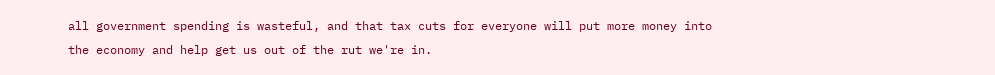all government spending is wasteful, and that tax cuts for everyone will put more money into the economy and help get us out of the rut we're in.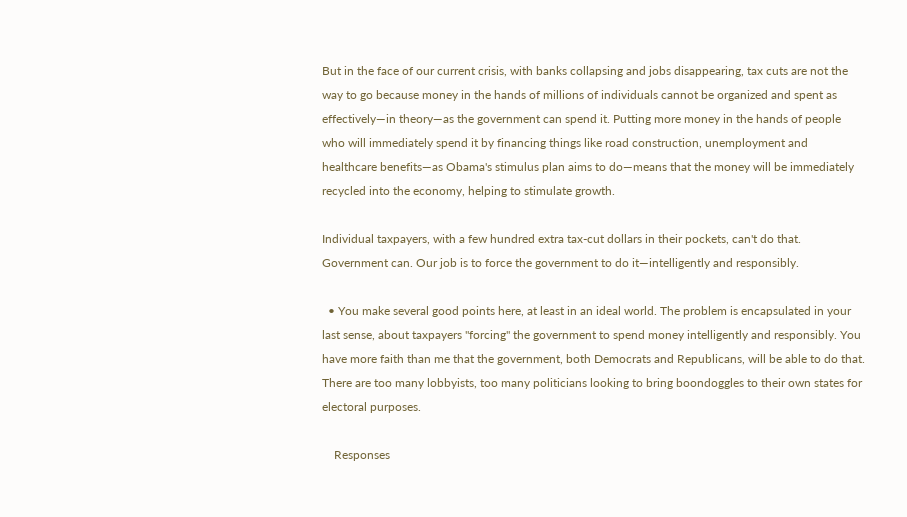But in the face of our current crisis, with banks collapsing and jobs disappearing, tax cuts are not the way to go because money in the hands of millions of individuals cannot be organized and spent as effectively—in theory—as the government can spend it. Putting more money in the hands of people who will immediately spend it by financing things like road construction, unemployment and healthcare benefits—as Obama's stimulus plan aims to do—means that the money will be immediately recycled into the economy, helping to stimulate growth.

Individual taxpayers, with a few hundred extra tax-cut dollars in their pockets, can't do that. Government can. Our job is to force the government to do it—intelligently and responsibly.

  • You make several good points here, at least in an ideal world. The problem is encapsulated in your last sense, about taxpayers "forcing" the government to spend money intelligently and responsibly. You have more faith than me that the government, both Democrats and Republicans, will be able to do that. There are too many lobbyists, too many politicians looking to bring boondoggles to their own states for electoral purposes.

    Responses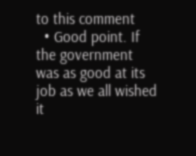to this comment
  • Good point. If the government was as good at its job as we all wished it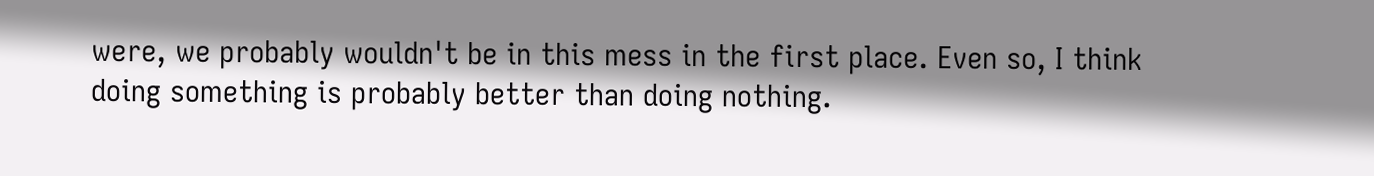were, we probably wouldn't be in this mess in the first place. Even so, I think doing something is probably better than doing nothing.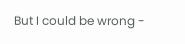But I could be wrong -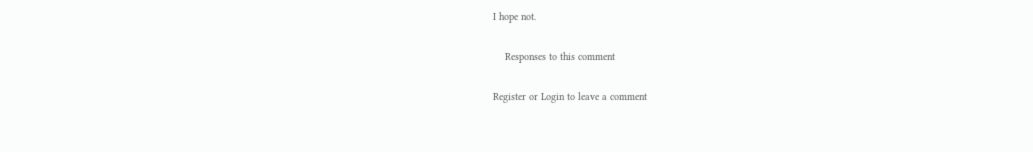I hope not.

    Responses to this comment

Register or Login to leave a comment